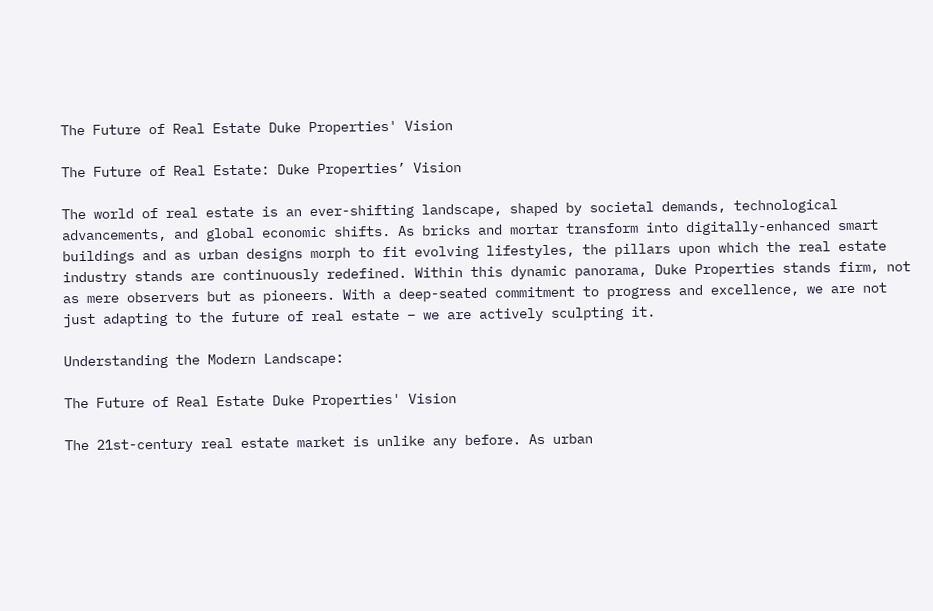The Future of Real Estate Duke Properties' Vision

The Future of Real Estate: Duke Properties’ Vision

The world of real estate is an ever-shifting landscape, shaped by societal demands, technological advancements, and global economic shifts. As bricks and mortar transform into digitally-enhanced smart buildings and as urban designs morph to fit evolving lifestyles, the pillars upon which the real estate industry stands are continuously redefined. Within this dynamic panorama, Duke Properties stands firm, not as mere observers but as pioneers. With a deep-seated commitment to progress and excellence, we are not just adapting to the future of real estate – we are actively sculpting it.

Understanding the Modern Landscape:

The Future of Real Estate Duke Properties' Vision

The 21st-century real estate market is unlike any before. As urban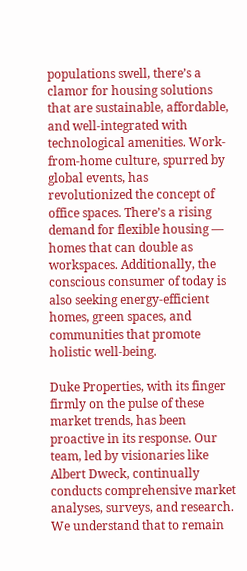populations swell, there’s a clamor for housing solutions that are sustainable, affordable, and well-integrated with technological amenities. Work-from-home culture, spurred by global events, has revolutionized the concept of office spaces. There’s a rising demand for flexible housing — homes that can double as workspaces. Additionally, the conscious consumer of today is also seeking energy-efficient homes, green spaces, and communities that promote holistic well-being.

Duke Properties, with its finger firmly on the pulse of these market trends, has been proactive in its response. Our team, led by visionaries like Albert Dweck, continually conducts comprehensive market analyses, surveys, and research. We understand that to remain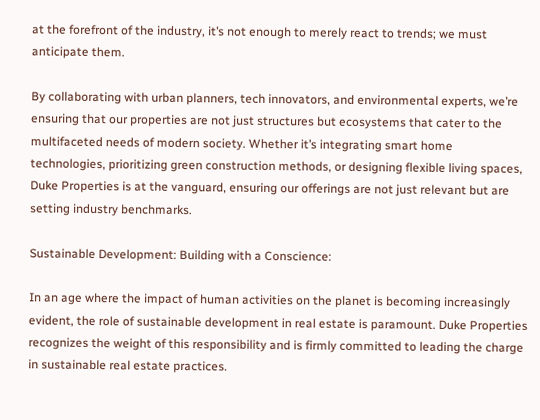at the forefront of the industry, it’s not enough to merely react to trends; we must anticipate them.

By collaborating with urban planners, tech innovators, and environmental experts, we’re ensuring that our properties are not just structures but ecosystems that cater to the multifaceted needs of modern society. Whether it’s integrating smart home technologies, prioritizing green construction methods, or designing flexible living spaces, Duke Properties is at the vanguard, ensuring our offerings are not just relevant but are setting industry benchmarks.

Sustainable Development: Building with a Conscience:

In an age where the impact of human activities on the planet is becoming increasingly evident, the role of sustainable development in real estate is paramount. Duke Properties recognizes the weight of this responsibility and is firmly committed to leading the charge in sustainable real estate practices.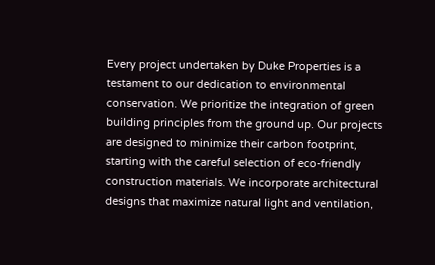Every project undertaken by Duke Properties is a testament to our dedication to environmental conservation. We prioritize the integration of green building principles from the ground up. Our projects are designed to minimize their carbon footprint, starting with the careful selection of eco-friendly construction materials. We incorporate architectural designs that maximize natural light and ventilation,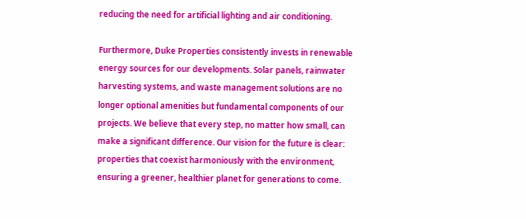reducing the need for artificial lighting and air conditioning.

Furthermore, Duke Properties consistently invests in renewable energy sources for our developments. Solar panels, rainwater harvesting systems, and waste management solutions are no longer optional amenities but fundamental components of our projects. We believe that every step, no matter how small, can make a significant difference. Our vision for the future is clear: properties that coexist harmoniously with the environment, ensuring a greener, healthier planet for generations to come.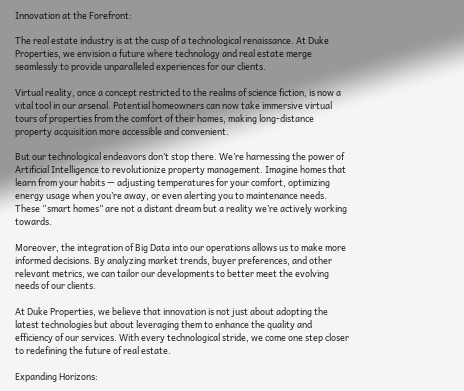Innovation at the Forefront:

The real estate industry is at the cusp of a technological renaissance. At Duke Properties, we envision a future where technology and real estate merge seamlessly to provide unparalleled experiences for our clients.

Virtual reality, once a concept restricted to the realms of science fiction, is now a vital tool in our arsenal. Potential homeowners can now take immersive virtual tours of properties from the comfort of their homes, making long-distance property acquisition more accessible and convenient.

But our technological endeavors don’t stop there. We’re harnessing the power of Artificial Intelligence to revolutionize property management. Imagine homes that learn from your habits — adjusting temperatures for your comfort, optimizing energy usage when you’re away, or even alerting you to maintenance needs. These “smart homes” are not a distant dream but a reality we’re actively working towards.

Moreover, the integration of Big Data into our operations allows us to make more informed decisions. By analyzing market trends, buyer preferences, and other relevant metrics, we can tailor our developments to better meet the evolving needs of our clients.

At Duke Properties, we believe that innovation is not just about adopting the latest technologies but about leveraging them to enhance the quality and efficiency of our services. With every technological stride, we come one step closer to redefining the future of real estate.

Expanding Horizons: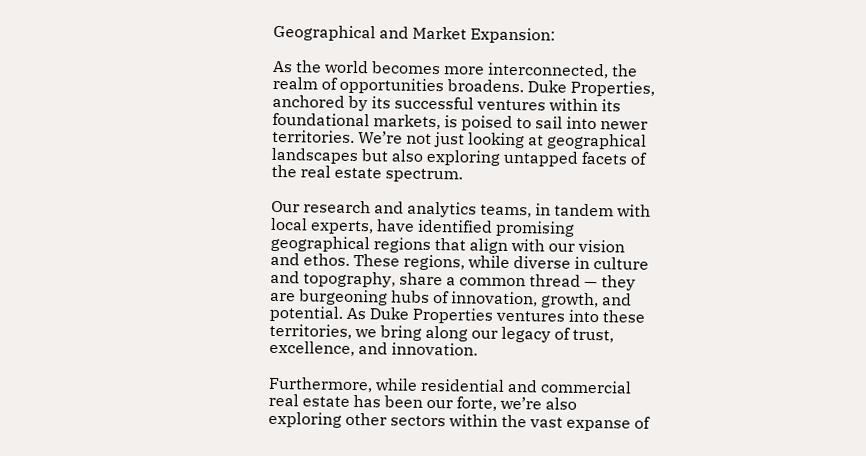Geographical and Market Expansion:

As the world becomes more interconnected, the realm of opportunities broadens. Duke Properties, anchored by its successful ventures within its foundational markets, is poised to sail into newer territories. We’re not just looking at geographical landscapes but also exploring untapped facets of the real estate spectrum.

Our research and analytics teams, in tandem with local experts, have identified promising geographical regions that align with our vision and ethos. These regions, while diverse in culture and topography, share a common thread — they are burgeoning hubs of innovation, growth, and potential. As Duke Properties ventures into these territories, we bring along our legacy of trust, excellence, and innovation.

Furthermore, while residential and commercial real estate has been our forte, we’re also exploring other sectors within the vast expanse of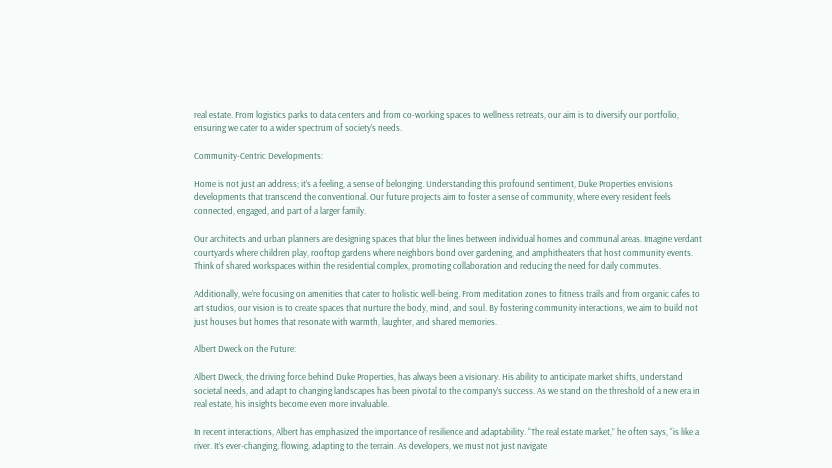real estate. From logistics parks to data centers and from co-working spaces to wellness retreats, our aim is to diversify our portfolio, ensuring we cater to a wider spectrum of society’s needs.

Community-Centric Developments:

Home is not just an address; it’s a feeling, a sense of belonging. Understanding this profound sentiment, Duke Properties envisions developments that transcend the conventional. Our future projects aim to foster a sense of community, where every resident feels connected, engaged, and part of a larger family.

Our architects and urban planners are designing spaces that blur the lines between individual homes and communal areas. Imagine verdant courtyards where children play, rooftop gardens where neighbors bond over gardening, and amphitheaters that host community events. Think of shared workspaces within the residential complex, promoting collaboration and reducing the need for daily commutes.

Additionally, we’re focusing on amenities that cater to holistic well-being. From meditation zones to fitness trails and from organic cafes to art studios, our vision is to create spaces that nurture the body, mind, and soul. By fostering community interactions, we aim to build not just houses but homes that resonate with warmth, laughter, and shared memories.

Albert Dweck on the Future:

Albert Dweck, the driving force behind Duke Properties, has always been a visionary. His ability to anticipate market shifts, understand societal needs, and adapt to changing landscapes has been pivotal to the company’s success. As we stand on the threshold of a new era in real estate, his insights become even more invaluable.

In recent interactions, Albert has emphasized the importance of resilience and adaptability. “The real estate market,” he often says, “is like a river. It’s ever-changing, flowing, adapting to the terrain. As developers, we must not just navigate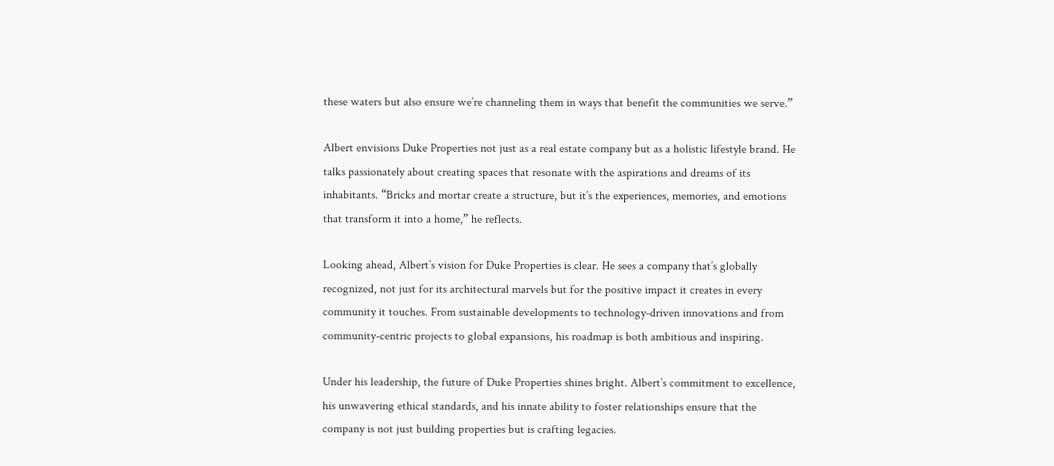these waters but also ensure we’re channeling them in ways that benefit the communities we serve.”

Albert envisions Duke Properties not just as a real estate company but as a holistic lifestyle brand. He talks passionately about creating spaces that resonate with the aspirations and dreams of its inhabitants. “Bricks and mortar create a structure, but it’s the experiences, memories, and emotions that transform it into a home,” he reflects.

Looking ahead, Albert’s vision for Duke Properties is clear. He sees a company that’s globally recognized, not just for its architectural marvels but for the positive impact it creates in every community it touches. From sustainable developments to technology-driven innovations and from community-centric projects to global expansions, his roadmap is both ambitious and inspiring.

Under his leadership, the future of Duke Properties shines bright. Albert’s commitment to excellence, his unwavering ethical standards, and his innate ability to foster relationships ensure that the company is not just building properties but is crafting legacies.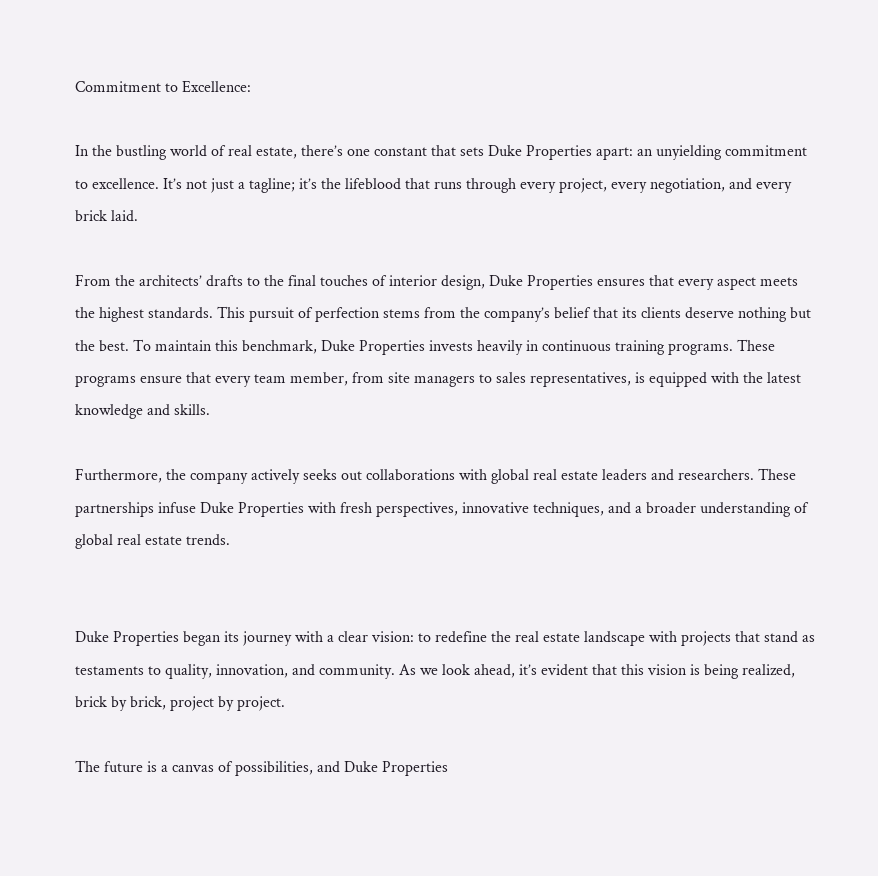Commitment to Excellence:

In the bustling world of real estate, there’s one constant that sets Duke Properties apart: an unyielding commitment to excellence. It’s not just a tagline; it’s the lifeblood that runs through every project, every negotiation, and every brick laid.

From the architects’ drafts to the final touches of interior design, Duke Properties ensures that every aspect meets the highest standards. This pursuit of perfection stems from the company’s belief that its clients deserve nothing but the best. To maintain this benchmark, Duke Properties invests heavily in continuous training programs. These programs ensure that every team member, from site managers to sales representatives, is equipped with the latest knowledge and skills.

Furthermore, the company actively seeks out collaborations with global real estate leaders and researchers. These partnerships infuse Duke Properties with fresh perspectives, innovative techniques, and a broader understanding of global real estate trends.


Duke Properties began its journey with a clear vision: to redefine the real estate landscape with projects that stand as testaments to quality, innovation, and community. As we look ahead, it’s evident that this vision is being realized, brick by brick, project by project.

The future is a canvas of possibilities, and Duke Properties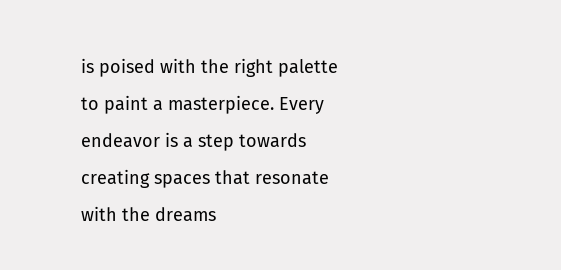is poised with the right palette to paint a masterpiece. Every endeavor is a step towards creating spaces that resonate with the dreams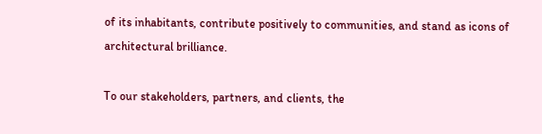of its inhabitants, contribute positively to communities, and stand as icons of architectural brilliance.

To our stakeholders, partners, and clients, the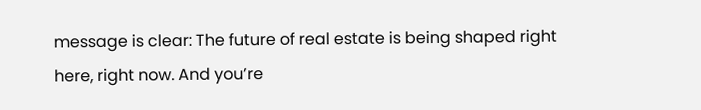message is clear: The future of real estate is being shaped right here, right now. And you’re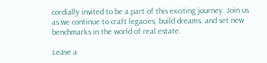cordially invited to be a part of this exciting journey. Join us as we continue to craft legacies, build dreams, and set new benchmarks in the world of real estate.

Leave a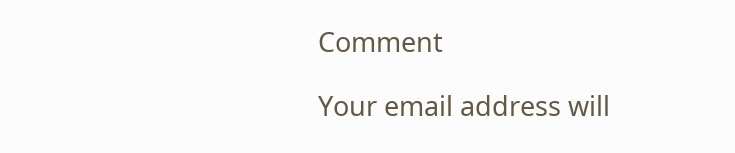Comment

Your email address will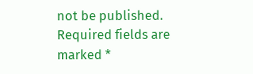not be published. Required fields are marked *